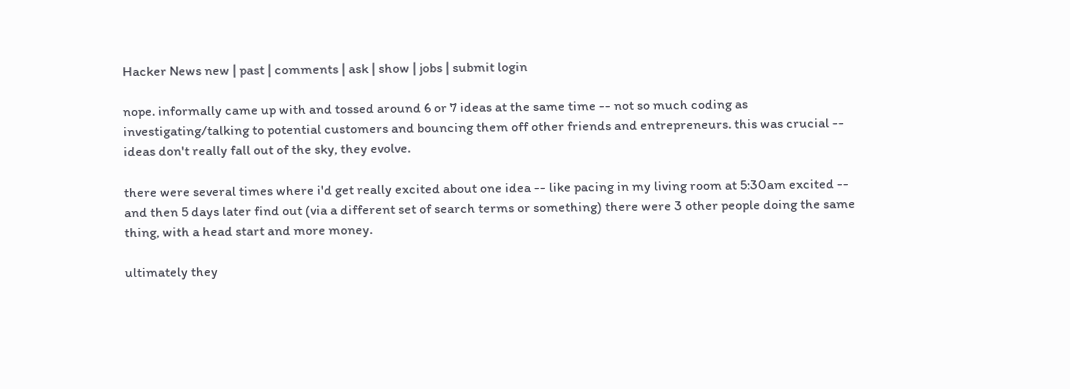Hacker News new | past | comments | ask | show | jobs | submit login

nope. informally came up with and tossed around 6 or 7 ideas at the same time -- not so much coding as investigating/talking to potential customers and bouncing them off other friends and entrepreneurs. this was crucial -- ideas don't really fall out of the sky, they evolve.

there were several times where i'd get really excited about one idea -- like pacing in my living room at 5:30am excited -- and then 5 days later find out (via a different set of search terms or something) there were 3 other people doing the same thing, with a head start and more money.

ultimately they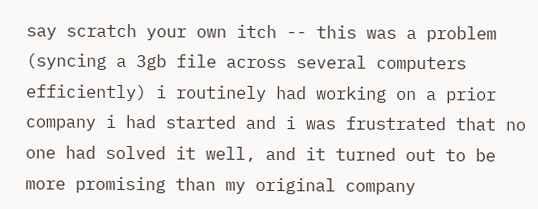say scratch your own itch -- this was a problem (syncing a 3gb file across several computers efficiently) i routinely had working on a prior company i had started and i was frustrated that no one had solved it well, and it turned out to be more promising than my original company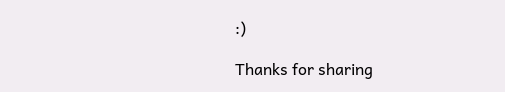:)

Thanks for sharing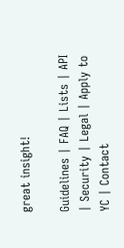great insight!

Guidelines | FAQ | Lists | API | Security | Legal | Apply to YC | Contact